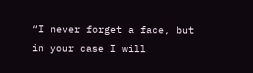“I never forget a face, but in your case I will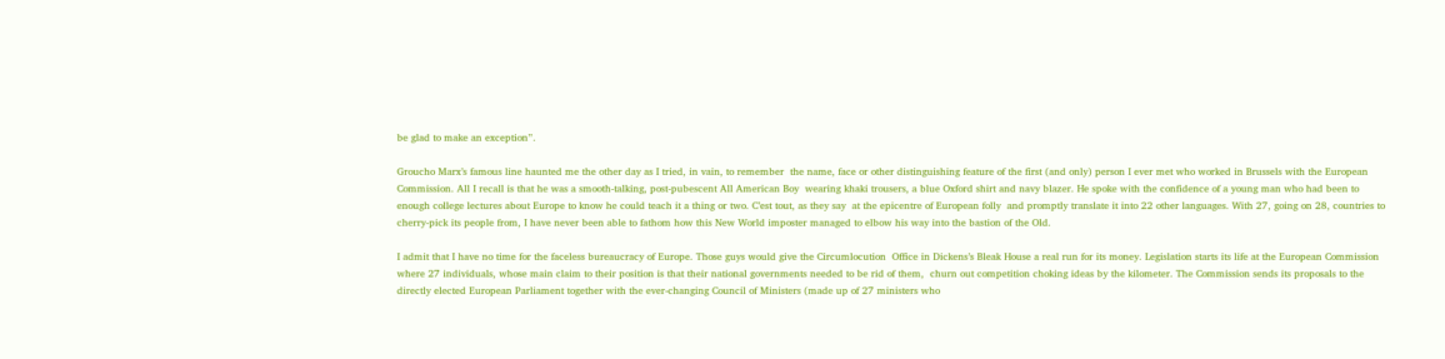be glad to make an exception”.

Groucho Marx’s famous line haunted me the other day as I tried, in vain, to remember  the name, face or other distinguishing feature of the first (and only) person I ever met who worked in Brussels with the European Commission. All I recall is that he was a smooth-talking, post-pubescent All American Boy  wearing khaki trousers, a blue Oxford shirt and navy blazer. He spoke with the confidence of a young man who had been to enough college lectures about Europe to know he could teach it a thing or two. C’est tout, as they say  at the epicentre of European folly  and promptly translate it into 22 other languages. With 27, going on 28, countries to cherry-pick its people from, I have never been able to fathom how this New World imposter managed to elbow his way into the bastion of the Old.

I admit that I have no time for the faceless bureaucracy of Europe. Those guys would give the Circumlocution  Office in Dickens’s Bleak House a real run for its money. Legislation starts its life at the European Commission where 27 individuals, whose main claim to their position is that their national governments needed to be rid of them,  churn out competition choking ideas by the kilometer. The Commission sends its proposals to the directly elected European Parliament together with the ever-changing Council of Ministers (made up of 27 ministers who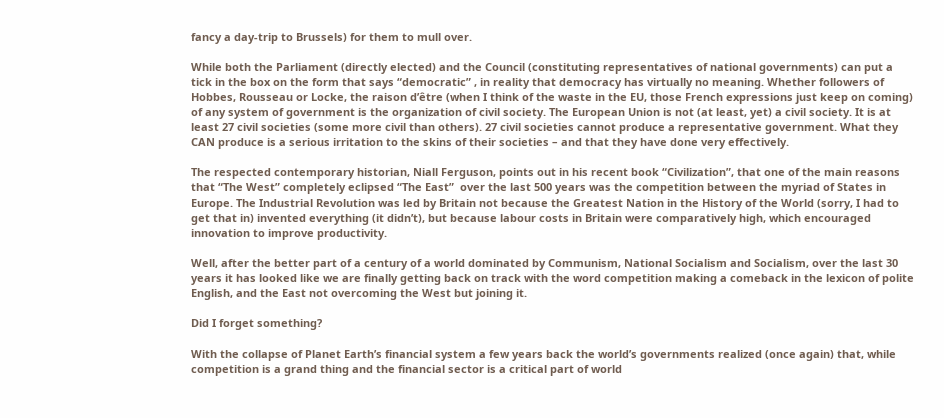fancy a day-trip to Brussels) for them to mull over.

While both the Parliament (directly elected) and the Council (constituting representatives of national governments) can put a tick in the box on the form that says “democratic” , in reality that democracy has virtually no meaning. Whether followers of Hobbes, Rousseau or Locke, the raison d’être (when I think of the waste in the EU, those French expressions just keep on coming) of any system of government is the organization of civil society. The European Union is not (at least, yet) a civil society. It is at least 27 civil societies (some more civil than others). 27 civil societies cannot produce a representative government. What they CAN produce is a serious irritation to the skins of their societies – and that they have done very effectively.

The respected contemporary historian, Niall Ferguson, points out in his recent book “Civilization”, that one of the main reasons that “The West” completely eclipsed “The East”  over the last 500 years was the competition between the myriad of States in Europe. The Industrial Revolution was led by Britain not because the Greatest Nation in the History of the World (sorry, I had to get that in) invented everything (it didn’t), but because labour costs in Britain were comparatively high, which encouraged innovation to improve productivity.

Well, after the better part of a century of a world dominated by Communism, National Socialism and Socialism, over the last 30 years it has looked like we are finally getting back on track with the word competition making a comeback in the lexicon of polite English, and the East not overcoming the West but joining it.

Did I forget something?

With the collapse of Planet Earth’s financial system a few years back the world’s governments realized (once again) that, while competition is a grand thing and the financial sector is a critical part of world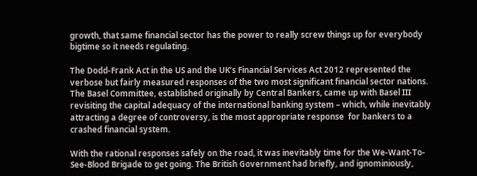growth, that same financial sector has the power to really screw things up for everybody bigtime so it needs regulating.

The Dodd-Frank Act in the US and the UK’s Financial Services Act 2012 represented the verbose but fairly measured responses of the two most significant financial sector nations.  The Basel Committee, established originally by Central Bankers, came up with Basel III revisiting the capital adequacy of the international banking system – which, while inevitably attracting a degree of controversy, is the most appropriate response  for bankers to a crashed financial system.

With the rational responses safely on the road, it was inevitably time for the We-Want-To-See-Blood Brigade to get going. The British Government had briefly, and ignominiously,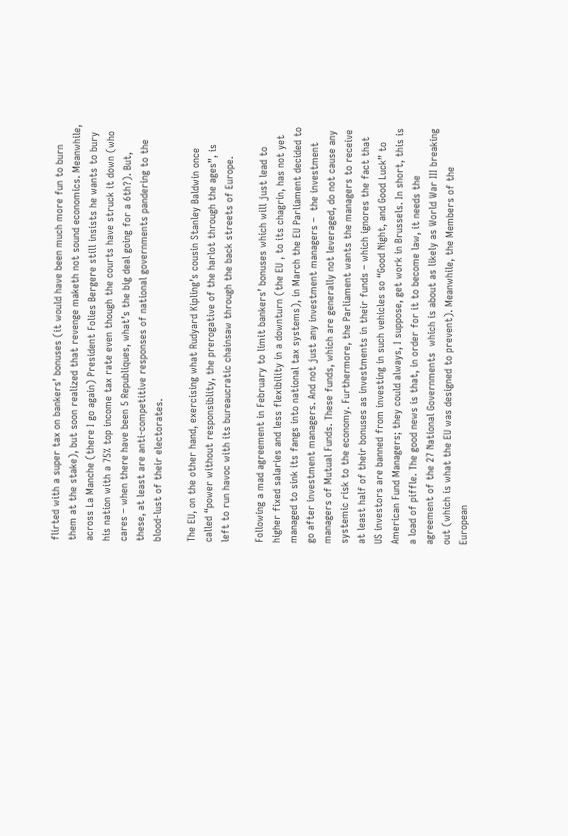flirted with a super tax on bankers’ bonuses (it would have been much more fun to burn them at the stake), but soon realized that revenge maketh not sound economics. Meanwhile, across La Manche (there I go again) President Folies Bergere still insists he wants to bury his nation with a 75% top income tax rate even though the courts have struck it down (who cares – when there have been 5 Republiques, what’s the big deal going for a 6th?). But, these, at least are anti-competitive responses of national governments pandering to the blood-lust of their electorates.

The EU, on the other hand, exercising what Rudyard Kipling’s cousin Stanley Baldwin once called “power without responsiblity, the prerogative of the harlot through the ages”, is left to run havoc with its bureaucratic chainsaw through the back streets of Europe.

Following a mad agreement in February to limit bankers’ bonuses which will just lead to higher fixed salaries and less flexibility in a downturn (the EU , to its chagrin, has not yet managed to sink its fangs into national tax systems), in March the EU Parliament decided to go after investment managers. And not just any investment managers –  the investment managers of Mutual Funds. These funds, which are generally not leveraged, do not cause any systemic risk to the economy. Furthermore, the Parliament wants the managers to receive at least half of their bonuses as investments in their funds – which ignores the fact that US investors are banned from investing in such vehicles so “Good Night, and Good Luck” to American Fund Managers; they could always, I suppose, get work in Brussels. In short, this is a load of piffle. The good news is that, in order for it to become law, it needs the agreement of the 27 National Governments  which is about as likely as World War III breaking out (which is what the EU was designed to prevent). Meanwhile, the Members of the European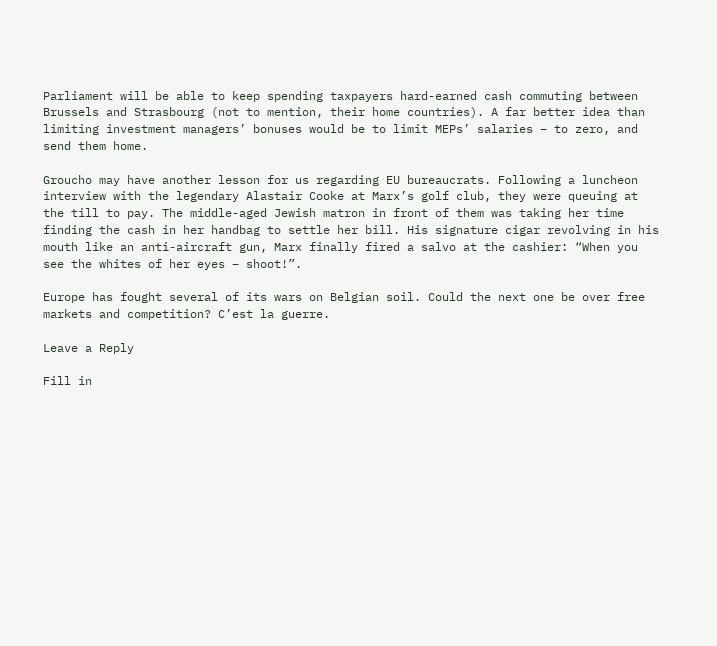Parliament will be able to keep spending taxpayers hard-earned cash commuting between Brussels and Strasbourg (not to mention, their home countries). A far better idea than limiting investment managers’ bonuses would be to limit MEPs’ salaries – to zero, and send them home.

Groucho may have another lesson for us regarding EU bureaucrats. Following a luncheon interview with the legendary Alastair Cooke at Marx’s golf club, they were queuing at the till to pay. The middle-aged Jewish matron in front of them was taking her time finding the cash in her handbag to settle her bill. His signature cigar revolving in his mouth like an anti-aircraft gun, Marx finally fired a salvo at the cashier: “When you see the whites of her eyes – shoot!”.

Europe has fought several of its wars on Belgian soil. Could the next one be over free markets and competition? C’est la guerre.

Leave a Reply

Fill in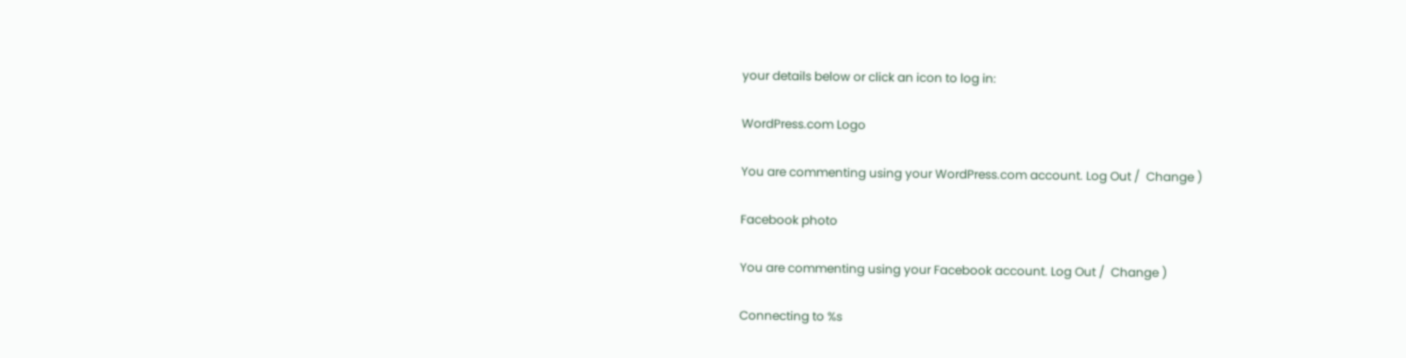your details below or click an icon to log in:

WordPress.com Logo

You are commenting using your WordPress.com account. Log Out /  Change )

Facebook photo

You are commenting using your Facebook account. Log Out /  Change )

Connecting to %s